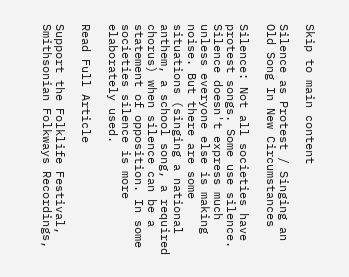Skip to main content

Silence as Protest / Singing an Old Song In New Circumstances

Silence: Not all societies have protest songs. Some use silence. Silence doesn't express much unless everyone else is making noise. But there are some situations (singing a national anthem, a school song, a required chorus) when silence can be a statement of opposition. In some societies silence is more elaborately used.

Read Full Article

Support the Folklife Festival, Smithsonian Folkways Recordings,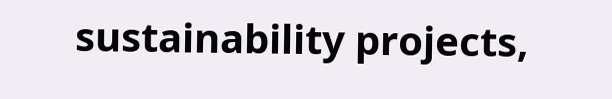sustainability projects,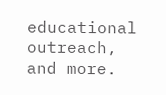educational outreach, and more.